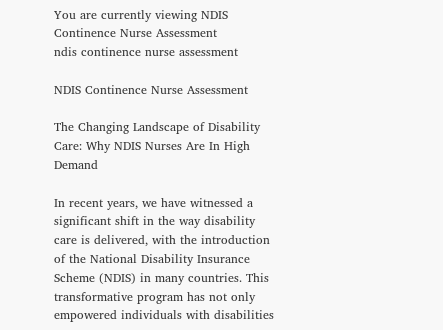You are currently viewing NDIS Continence Nurse Assessment
ndis continence nurse assessment

NDIS Continence Nurse Assessment

The Changing Landscape of Disability Care: Why NDIS Nurses Are In High Demand

In recent years, we have witnessed a significant shift in the way disability care is delivered, with the introduction of the National Disability Insurance Scheme (NDIS) in many countries. This transformative program has not only empowered individuals with disabilities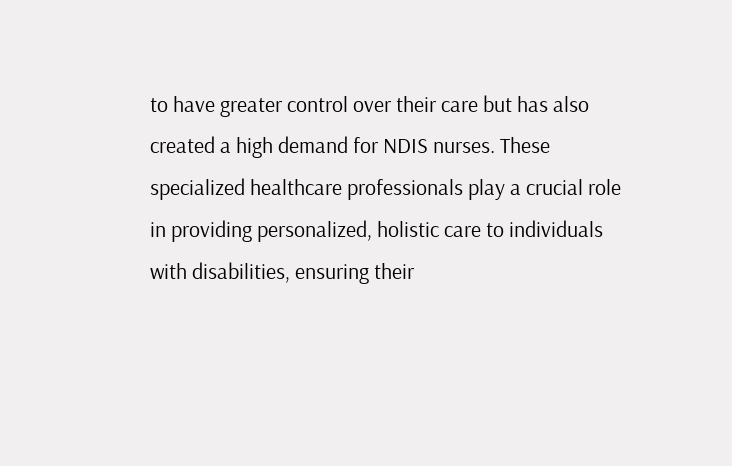to have greater control over their care but has also created a high demand for NDIS nurses. These specialized healthcare professionals play a crucial role in providing personalized, holistic care to individuals with disabilities, ensuring their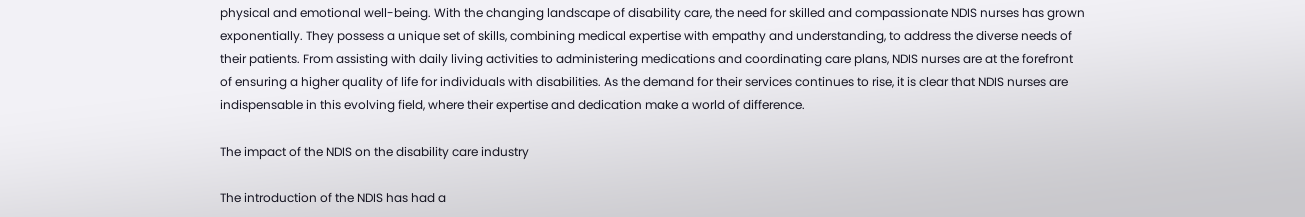physical and emotional well-being. With the changing landscape of disability care, the need for skilled and compassionate NDIS nurses has grown exponentially. They possess a unique set of skills, combining medical expertise with empathy and understanding, to address the diverse needs of their patients. From assisting with daily living activities to administering medications and coordinating care plans, NDIS nurses are at the forefront of ensuring a higher quality of life for individuals with disabilities. As the demand for their services continues to rise, it is clear that NDIS nurses are indispensable in this evolving field, where their expertise and dedication make a world of difference.

The impact of the NDIS on the disability care industry

The introduction of the NDIS has had a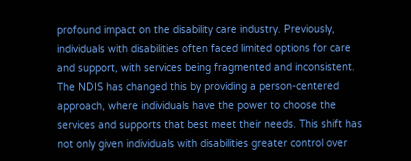profound impact on the disability care industry. Previously, individuals with disabilities often faced limited options for care and support, with services being fragmented and inconsistent. The NDIS has changed this by providing a person-centered approach, where individuals have the power to choose the services and supports that best meet their needs. This shift has not only given individuals with disabilities greater control over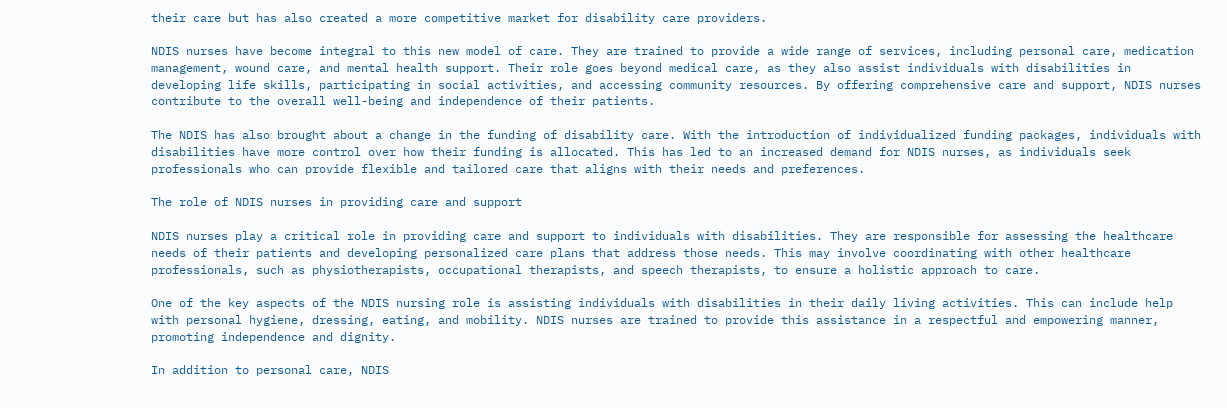their care but has also created a more competitive market for disability care providers.

NDIS nurses have become integral to this new model of care. They are trained to provide a wide range of services, including personal care, medication management, wound care, and mental health support. Their role goes beyond medical care, as they also assist individuals with disabilities in developing life skills, participating in social activities, and accessing community resources. By offering comprehensive care and support, NDIS nurses contribute to the overall well-being and independence of their patients.

The NDIS has also brought about a change in the funding of disability care. With the introduction of individualized funding packages, individuals with disabilities have more control over how their funding is allocated. This has led to an increased demand for NDIS nurses, as individuals seek professionals who can provide flexible and tailored care that aligns with their needs and preferences.

The role of NDIS nurses in providing care and support

NDIS nurses play a critical role in providing care and support to individuals with disabilities. They are responsible for assessing the healthcare needs of their patients and developing personalized care plans that address those needs. This may involve coordinating with other healthcare professionals, such as physiotherapists, occupational therapists, and speech therapists, to ensure a holistic approach to care.

One of the key aspects of the NDIS nursing role is assisting individuals with disabilities in their daily living activities. This can include help with personal hygiene, dressing, eating, and mobility. NDIS nurses are trained to provide this assistance in a respectful and empowering manner, promoting independence and dignity.

In addition to personal care, NDIS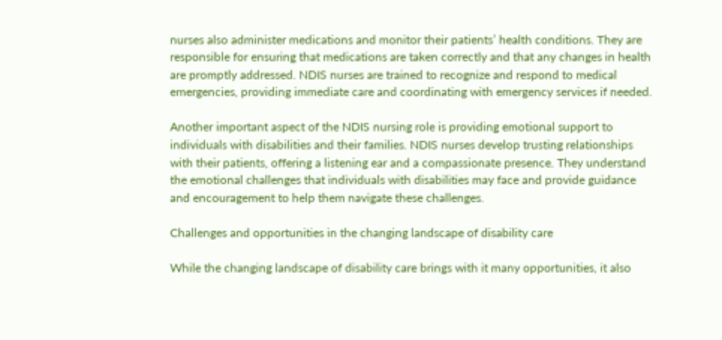nurses also administer medications and monitor their patients’ health conditions. They are responsible for ensuring that medications are taken correctly and that any changes in health are promptly addressed. NDIS nurses are trained to recognize and respond to medical emergencies, providing immediate care and coordinating with emergency services if needed.

Another important aspect of the NDIS nursing role is providing emotional support to individuals with disabilities and their families. NDIS nurses develop trusting relationships with their patients, offering a listening ear and a compassionate presence. They understand the emotional challenges that individuals with disabilities may face and provide guidance and encouragement to help them navigate these challenges.

Challenges and opportunities in the changing landscape of disability care

While the changing landscape of disability care brings with it many opportunities, it also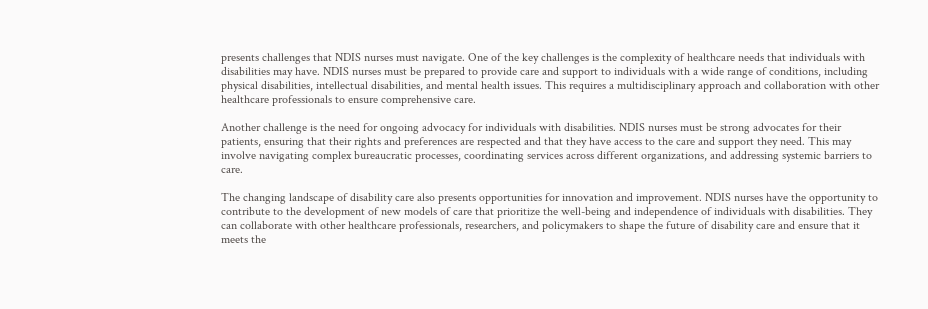presents challenges that NDIS nurses must navigate. One of the key challenges is the complexity of healthcare needs that individuals with disabilities may have. NDIS nurses must be prepared to provide care and support to individuals with a wide range of conditions, including physical disabilities, intellectual disabilities, and mental health issues. This requires a multidisciplinary approach and collaboration with other healthcare professionals to ensure comprehensive care.

Another challenge is the need for ongoing advocacy for individuals with disabilities. NDIS nurses must be strong advocates for their patients, ensuring that their rights and preferences are respected and that they have access to the care and support they need. This may involve navigating complex bureaucratic processes, coordinating services across different organizations, and addressing systemic barriers to care.

The changing landscape of disability care also presents opportunities for innovation and improvement. NDIS nurses have the opportunity to contribute to the development of new models of care that prioritize the well-being and independence of individuals with disabilities. They can collaborate with other healthcare professionals, researchers, and policymakers to shape the future of disability care and ensure that it meets the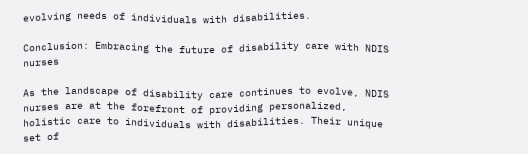evolving needs of individuals with disabilities.

Conclusion: Embracing the future of disability care with NDIS nurses

As the landscape of disability care continues to evolve, NDIS nurses are at the forefront of providing personalized, holistic care to individuals with disabilities. Their unique set of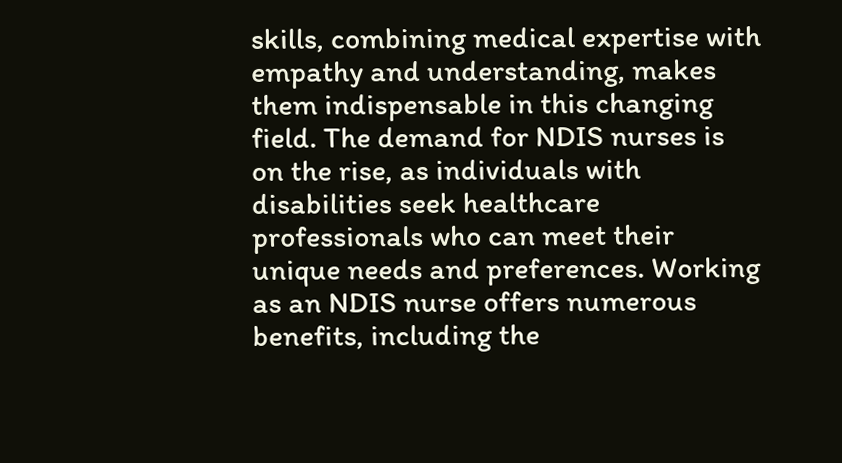skills, combining medical expertise with empathy and understanding, makes them indispensable in this changing field. The demand for NDIS nurses is on the rise, as individuals with disabilities seek healthcare professionals who can meet their unique needs and preferences. Working as an NDIS nurse offers numerous benefits, including the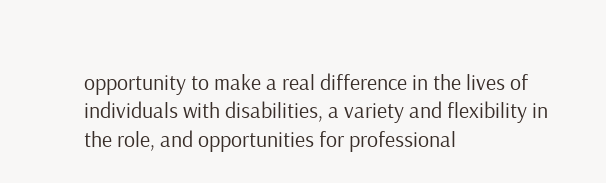opportunity to make a real difference in the lives of individuals with disabilities, a variety and flexibility in the role, and opportunities for professional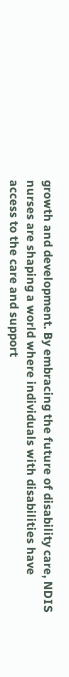growth and development. By embracing the future of disability care, NDIS nurses are shaping a world where individuals with disabilities have access to the care and support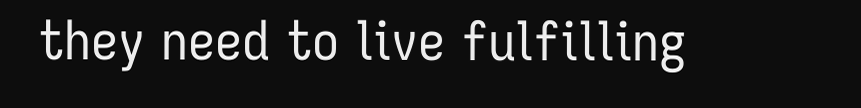they need to live fulfilling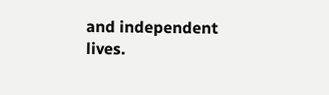and independent lives.